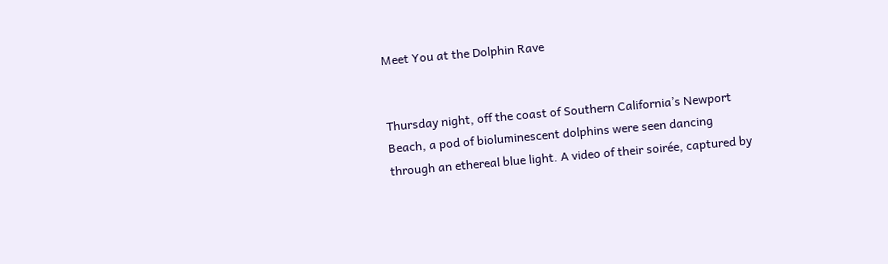Meet You at the Dolphin Rave


Thursday night, off the coast of Southern California’s Newport Beach, a pod of bioluminescent dolphins were seen dancing through an ethereal blue light. A video of their soirée, captured by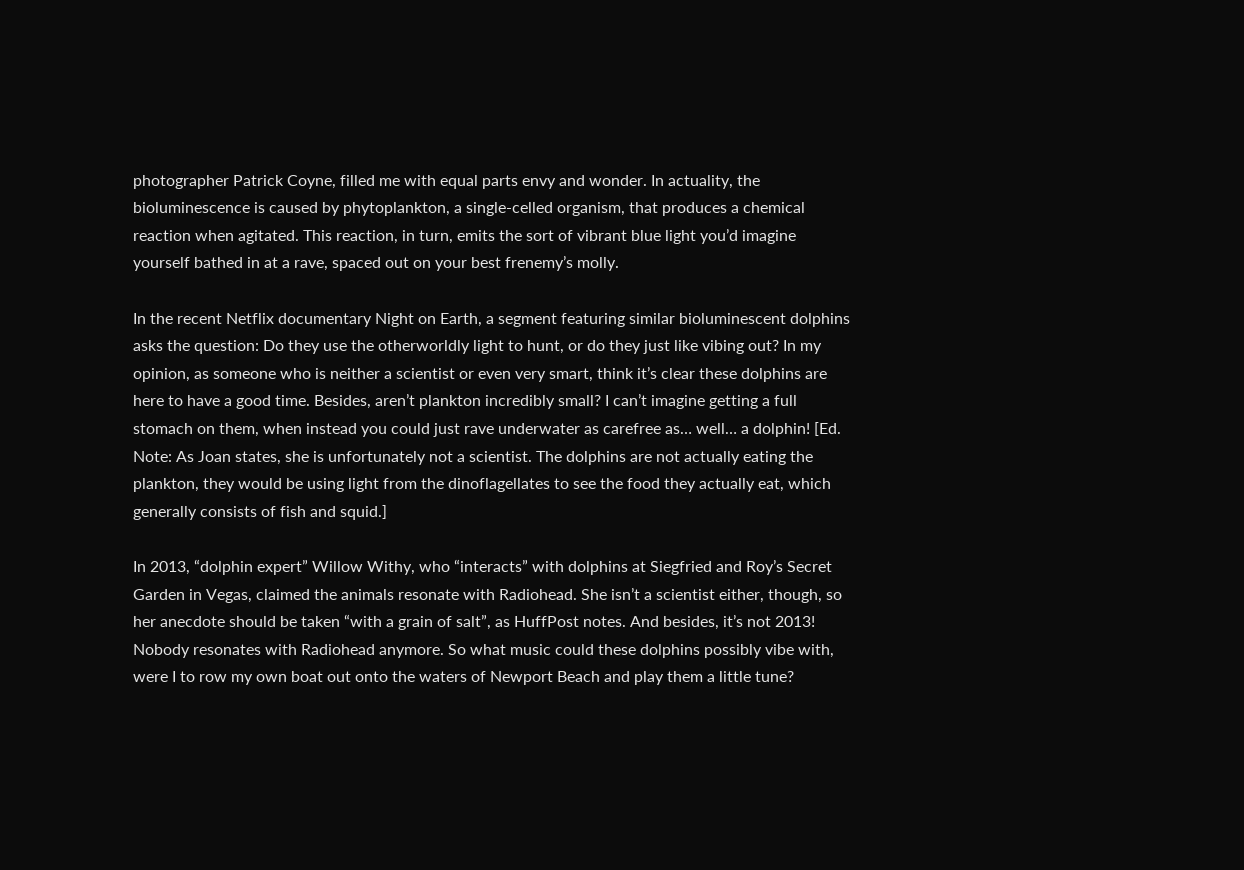photographer Patrick Coyne, filled me with equal parts envy and wonder. In actuality, the bioluminescence is caused by phytoplankton, a single-celled organism, that produces a chemical reaction when agitated. This reaction, in turn, emits the sort of vibrant blue light you’d imagine yourself bathed in at a rave, spaced out on your best frenemy’s molly.

In the recent Netflix documentary Night on Earth, a segment featuring similar bioluminescent dolphins asks the question: Do they use the otherworldly light to hunt, or do they just like vibing out? In my opinion, as someone who is neither a scientist or even very smart, think it’s clear these dolphins are here to have a good time. Besides, aren’t plankton incredibly small? I can’t imagine getting a full stomach on them, when instead you could just rave underwater as carefree as… well… a dolphin! [Ed. Note: As Joan states, she is unfortunately not a scientist. The dolphins are not actually eating the plankton, they would be using light from the dinoflagellates to see the food they actually eat, which generally consists of fish and squid.]

In 2013, “dolphin expert” Willow Withy, who “interacts” with dolphins at Siegfried and Roy’s Secret Garden in Vegas, claimed the animals resonate with Radiohead. She isn’t a scientist either, though, so her anecdote should be taken “with a grain of salt”, as HuffPost notes. And besides, it’s not 2013! Nobody resonates with Radiohead anymore. So what music could these dolphins possibly vibe with, were I to row my own boat out onto the waters of Newport Beach and play them a little tune?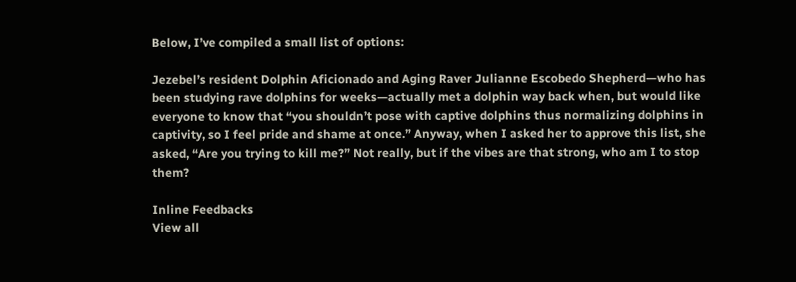Below, I’ve compiled a small list of options:

Jezebel’s resident Dolphin Aficionado and Aging Raver Julianne Escobedo Shepherd—who has been studying rave dolphins for weeks—actually met a dolphin way back when, but would like everyone to know that “you shouldn’t pose with captive dolphins thus normalizing dolphins in captivity, so I feel pride and shame at once.” Anyway, when I asked her to approve this list, she asked, “Are you trying to kill me?” Not really, but if the vibes are that strong, who am I to stop them?

Inline Feedbacks
View all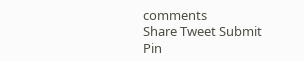comments
Share Tweet Submit Pin